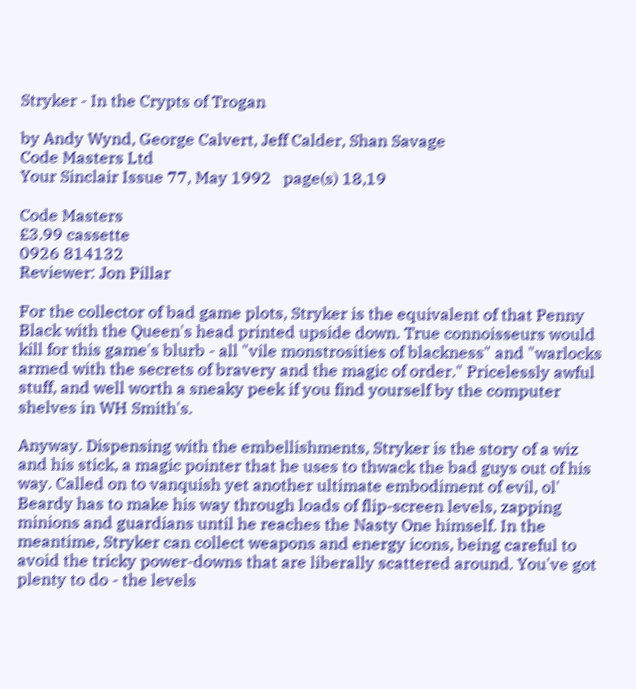Stryker - In the Crypts of Trogan

by Andy Wynd, George Calvert, Jeff Calder, Shan Savage
Code Masters Ltd
Your Sinclair Issue 77, May 1992   page(s) 18,19

Code Masters
£3.99 cassette
0926 814132
Reviewer: Jon Pillar

For the collector of bad game plots, Stryker is the equivalent of that Penny Black with the Queen's head printed upside down. True connoisseurs would kill for this game's blurb - all "vile monstrosities of blackness" and "warlocks armed with the secrets of bravery and the magic of order." Pricelessly awful stuff, and well worth a sneaky peek if you find yourself by the computer shelves in WH Smith's.

Anyway. Dispensing with the embellishments, Stryker is the story of a wiz and his stick, a magic pointer that he uses to thwack the bad guys out of his way. Called on to vanquish yet another ultimate embodiment of evil, ol' Beardy has to make his way through loads of flip-screen levels, zapping minions and guardians until he reaches the Nasty One himself. In the meantime, Stryker can collect weapons and energy icons, being careful to avoid the tricky power-downs that are liberally scattered around. You've got plenty to do - the levels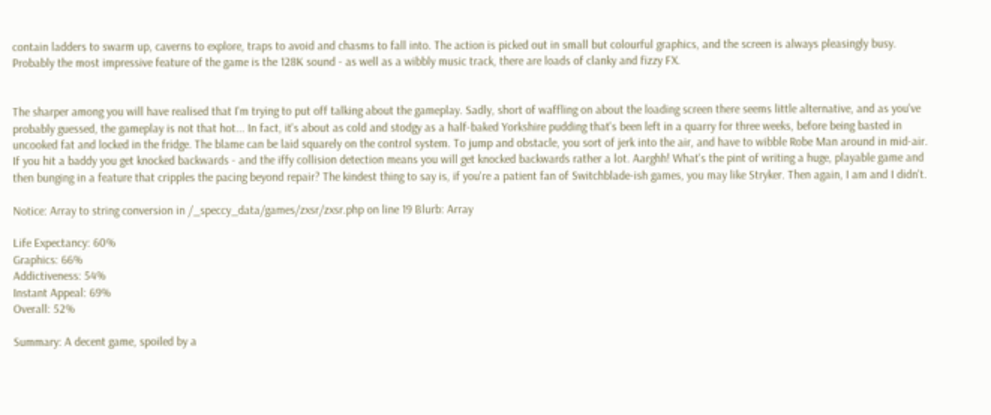contain ladders to swarm up, caverns to explore, traps to avoid and chasms to fall into. The action is picked out in small but colourful graphics, and the screen is always pleasingly busy. Probably the most impressive feature of the game is the 128K sound - as well as a wibbly music track, there are loads of clanky and fizzy FX.


The sharper among you will have realised that I'm trying to put off talking about the gameplay. Sadly, short of waffling on about the loading screen there seems little alternative, and as you've probably guessed, the gameplay is not that hot... In fact, it's about as cold and stodgy as a half-baked Yorkshire pudding that's been left in a quarry for three weeks, before being basted in uncooked fat and locked in the fridge. The blame can be laid squarely on the control system. To jump and obstacle, you sort of jerk into the air, and have to wibble Robe Man around in mid-air. If you hit a baddy you get knocked backwards - and the iffy collision detection means you will get knocked backwards rather a lot. Aarghh! What's the pint of writing a huge, playable game and then bunging in a feature that cripples the pacing beyond repair? The kindest thing to say is, if you're a patient fan of Switchblade-ish games, you may like Stryker. Then again, I am and I didn't.

Notice: Array to string conversion in /_speccy_data/games/zxsr/zxsr.php on line 19 Blurb: Array

Life Expectancy: 60%
Graphics: 66%
Addictiveness: 54%
Instant Appeal: 69%
Overall: 52%

Summary: A decent game, spoiled by a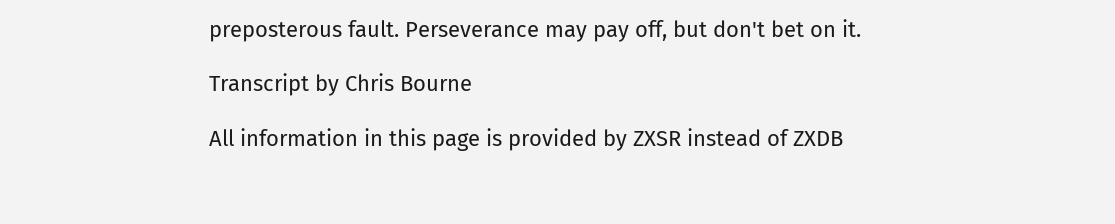preposterous fault. Perseverance may pay off, but don't bet on it.

Transcript by Chris Bourne

All information in this page is provided by ZXSR instead of ZXDB